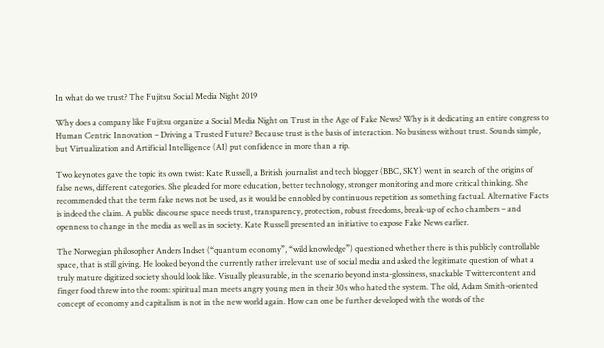In what do we trust? The Fujitsu Social Media Night 2019

Why does a company like Fujitsu organize a Social Media Night on Trust in the Age of Fake News? Why is it dedicating an entire congress to Human Centric Innovation – Driving a Trusted Future? Because trust is the basis of interaction. No business without trust. Sounds simple, but Virtualization and Artificial Intelligence (AI) put confidence in more than a rip.

Two keynotes gave the topic its own twist: Kate Russell, a British journalist and tech blogger (BBC, SKY) went in search of the origins of false news, different categories. She pleaded for more education, better technology, stronger monitoring and more critical thinking. She recommended that the term fake news not be used, as it would be ennobled by continuous repetition as something factual. Alternative Facts is indeed the claim. A public discourse space needs trust, transparency, protection, robust freedoms, break-up of echo chambers – and openness to change in the media as well as in society. Kate Russell presented an initiative to expose Fake News earlier.

The Norwegian philosopher Anders Indset (“quantum economy”, “wild knowledge”) questioned whether there is this publicly controllable space, that is still giving. He looked beyond the currently rather irrelevant use of social media and asked the legitimate question of what a truly mature digitized society should look like. Visually pleasurable, in the scenario beyond insta-glossiness, snackable Twittercontent and finger food threw into the room: spiritual man meets angry young men in their 30s who hated the system. The old, Adam Smith-oriented concept of economy and capitalism is not in the new world again. How can one be further developed with the words of the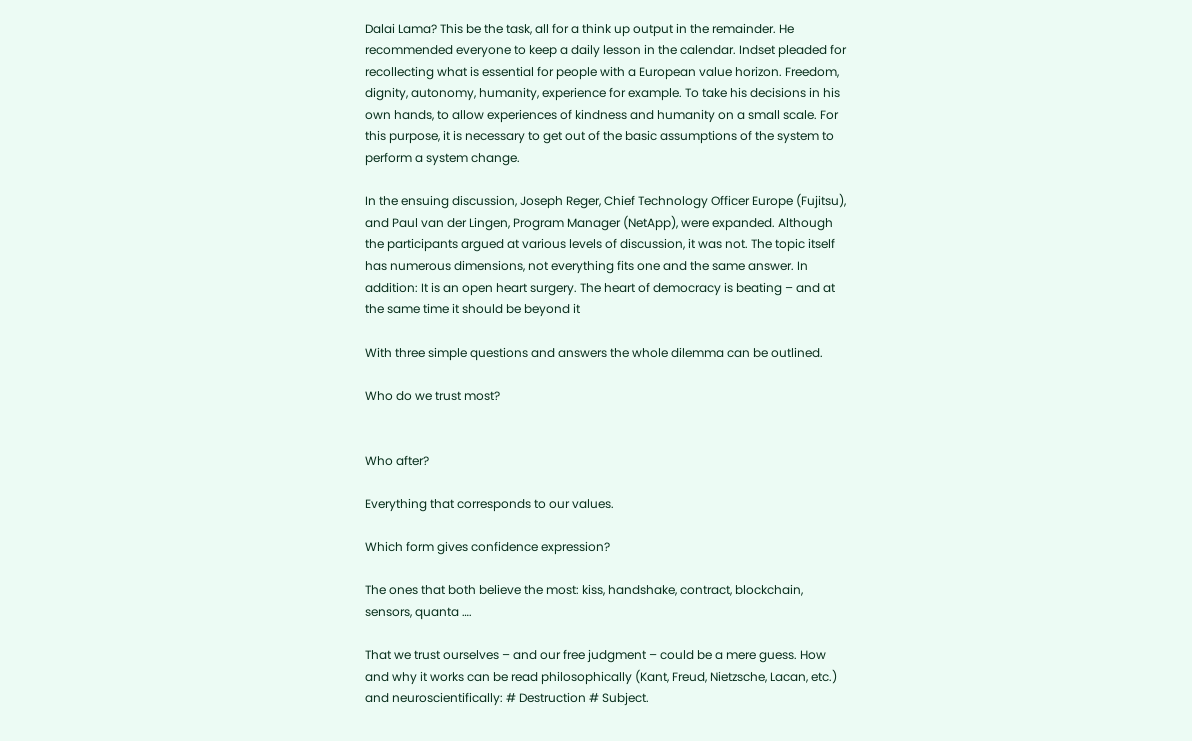Dalai Lama? This be the task, all for a think up output in the remainder. He recommended everyone to keep a daily lesson in the calendar. Indset pleaded for recollecting what is essential for people with a European value horizon. Freedom, dignity, autonomy, humanity, experience for example. To take his decisions in his own hands, to allow experiences of kindness and humanity on a small scale. For this purpose, it is necessary to get out of the basic assumptions of the system to perform a system change.

In the ensuing discussion, Joseph Reger, Chief Technology Officer Europe (Fujitsu), and Paul van der Lingen, Program Manager (NetApp), were expanded. Although the participants argued at various levels of discussion, it was not. The topic itself has numerous dimensions, not everything fits one and the same answer. In addition: It is an open heart surgery. The heart of democracy is beating – and at the same time it should be beyond it

With three simple questions and answers the whole dilemma can be outlined.

Who do we trust most?


Who after?

Everything that corresponds to our values.

Which form gives confidence expression?

The ones that both believe the most: kiss, handshake, contract, blockchain, sensors, quanta ….

That we trust ourselves – and our free judgment – could be a mere guess. How and why it works can be read philosophically (Kant, Freud, Nietzsche, Lacan, etc.) and neuroscientifically: # Destruction # Subject.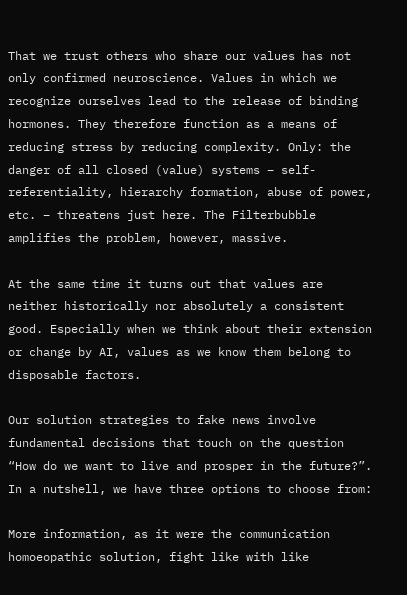That we trust others who share our values has not only confirmed neuroscience. Values in which we recognize ourselves lead to the release of binding hormones. They therefore function as a means of reducing stress by reducing complexity. Only: the danger of all closed (value) systems – self-referentiality, hierarchy formation, abuse of power, etc. – threatens just here. The Filterbubble amplifies the problem, however, massive.

At the same time it turns out that values are neither historically nor absolutely a consistent good. Especially when we think about their extension or change by AI, values as we know them belong to disposable factors.

Our solution strategies to fake news involve fundamental decisions that touch on the question “How do we want to live and prosper in the future?”. In a nutshell, we have three options to choose from:

More information, as it were the communication homoeopathic solution, fight like with like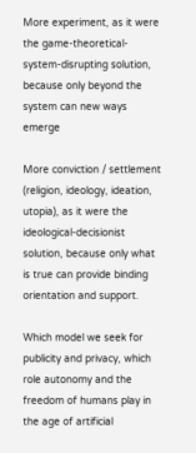More experiment, as it were the game-theoretical-system-disrupting solution, because only beyond the system can new ways emerge

More conviction / settlement (religion, ideology, ideation, utopia), as it were the ideological-decisionist solution, because only what is true can provide binding orientation and support.

Which model we seek for publicity and privacy, which role autonomy and the freedom of humans play in the age of artificial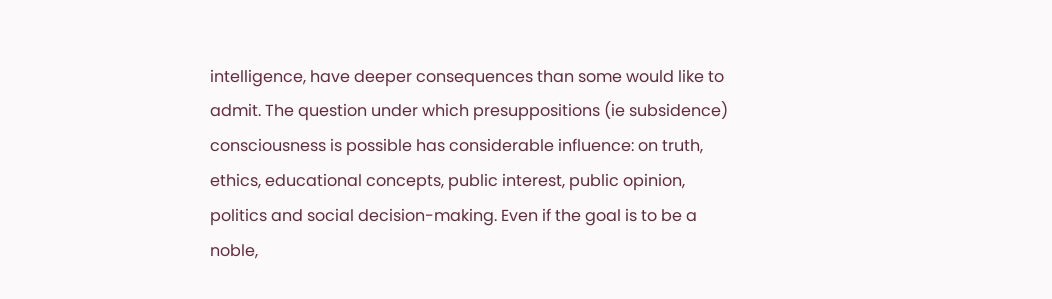intelligence, have deeper consequences than some would like to admit. The question under which presuppositions (ie subsidence) consciousness is possible has considerable influence: on truth, ethics, educational concepts, public interest, public opinion, politics and social decision-making. Even if the goal is to be a noble,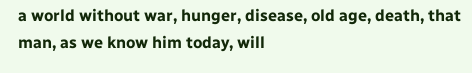a world without war, hunger, disease, old age, death, that man, as we know him today, will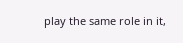play the same role in it,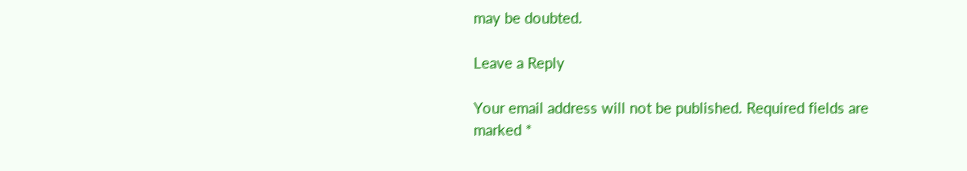may be doubted.

Leave a Reply

Your email address will not be published. Required fields are marked *